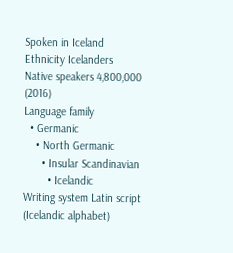Spoken in Iceland
Ethnicity Icelanders
Native speakers 4,800,000  (2016)
Language family
  • Germanic
    • North Germanic
      • Insular Scandinavian
        • Icelandic
Writing system Latin script (Icelandic alphabet)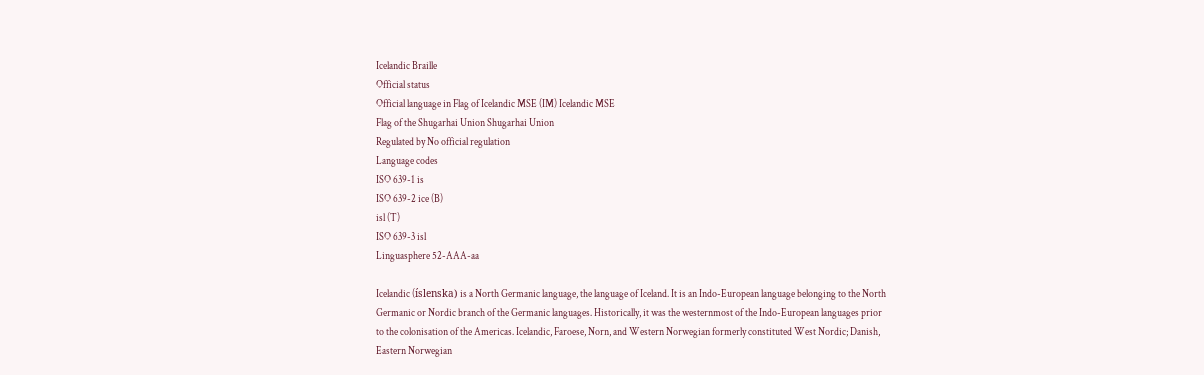Icelandic Braille
Official status
Official language in Flag of Icelandic MSE (IM) Icelandic MSE
Flag of the Shugarhai Union Shugarhai Union
Regulated by No official regulation
Language codes
ISO 639-1 is
ISO 639-2 ice (B)
isl (T)
ISO 639-3 isl
Linguasphere 52-AAA-aa

Icelandic (íslenska) is a North Germanic language, the language of Iceland. It is an Indo-European language belonging to the North Germanic or Nordic branch of the Germanic languages. Historically, it was the westernmost of the Indo-European languages prior to the colonisation of the Americas. Icelandic, Faroese, Norn, and Western Norwegian formerly constituted West Nordic; Danish, Eastern Norwegian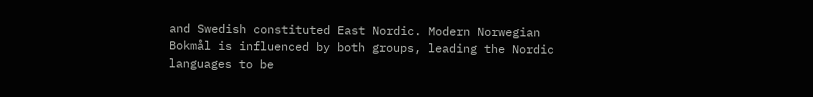and Swedish constituted East Nordic. Modern Norwegian Bokmål is influenced by both groups, leading the Nordic languages to be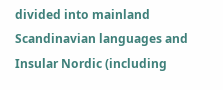divided into mainland Scandinavian languages and Insular Nordic (including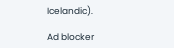Icelandic).

Ad blocker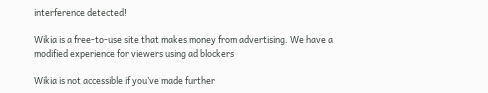interference detected!

Wikia is a free-to-use site that makes money from advertising. We have a modified experience for viewers using ad blockers

Wikia is not accessible if you’ve made further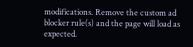modifications. Remove the custom ad blocker rule(s) and the page will load as expected.